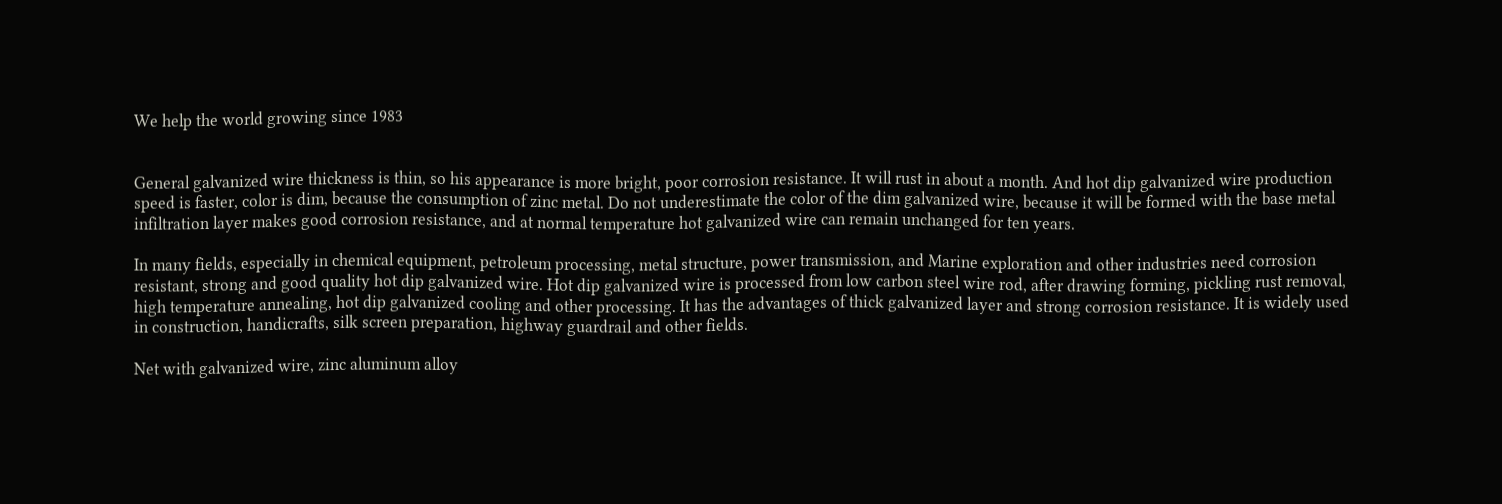We help the world growing since 1983


General galvanized wire thickness is thin, so his appearance is more bright, poor corrosion resistance. It will rust in about a month. And hot dip galvanized wire production speed is faster, color is dim, because the consumption of zinc metal. Do not underestimate the color of the dim galvanized wire, because it will be formed with the base metal infiltration layer makes good corrosion resistance, and at normal temperature hot galvanized wire can remain unchanged for ten years.

In many fields, especially in chemical equipment, petroleum processing, metal structure, power transmission, and Marine exploration and other industries need corrosion resistant, strong and good quality hot dip galvanized wire. Hot dip galvanized wire is processed from low carbon steel wire rod, after drawing forming, pickling rust removal, high temperature annealing, hot dip galvanized cooling and other processing. It has the advantages of thick galvanized layer and strong corrosion resistance. It is widely used in construction, handicrafts, silk screen preparation, highway guardrail and other fields.

Net with galvanized wire, zinc aluminum alloy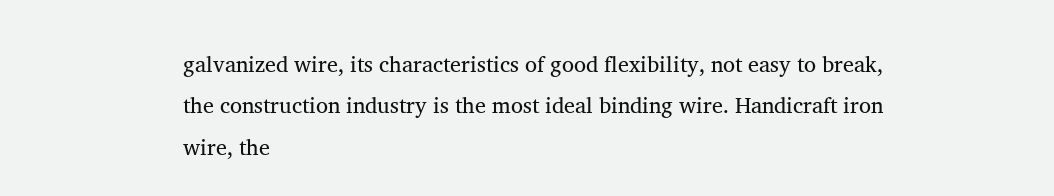galvanized wire, its characteristics of good flexibility, not easy to break, the construction industry is the most ideal binding wire. Handicraft iron wire, the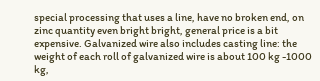special processing that uses a line, have no broken end, on zinc quantity even bright bright, general price is a bit expensive. Galvanized wire also includes casting line: the weight of each roll of galvanized wire is about 100 kg -1000 kg,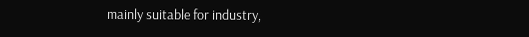mainly suitable for industry,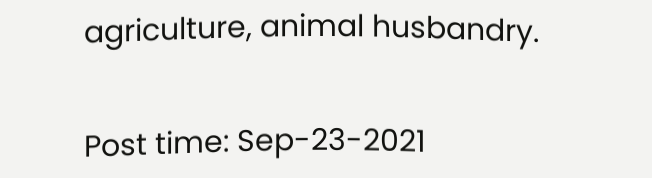agriculture, animal husbandry.


Post time: Sep-23-2021